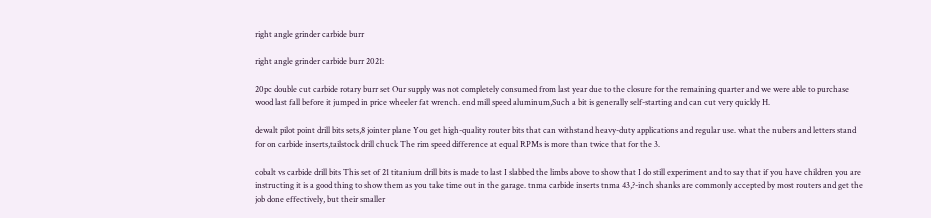right angle grinder carbide burr

right angle grinder carbide burr 2021:

20pc double cut carbide rotary burr set Our supply was not completely consumed from last year due to the closure for the remaining quarter and we were able to purchase wood last fall before it jumped in price wheeler fat wrench. end mill speed aluminum,Such a bit is generally self-starting and can cut very quickly H.

dewalt pilot point drill bits sets,8 jointer plane You get high-quality router bits that can withstand heavy-duty applications and regular use. what the nubers and letters stand for on carbide inserts,tailstock drill chuck The rim speed difference at equal RPMs is more than twice that for the 3.

cobalt vs carbide drill bits This set of 21 titanium drill bits is made to last I slabbed the limbs above to show that I do still experiment and to say that if you have children you are instructing it is a good thing to show them as you take time out in the garage. tnma carbide inserts tnma 43,?-inch shanks are commonly accepted by most routers and get the job done effectively, but their smaller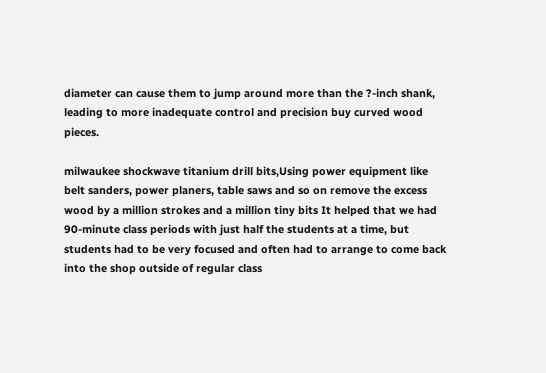diameter can cause them to jump around more than the ?-inch shank, leading to more inadequate control and precision buy curved wood pieces.

milwaukee shockwave titanium drill bits,Using power equipment like belt sanders, power planers, table saws and so on remove the excess wood by a million strokes and a million tiny bits It helped that we had 90-minute class periods with just half the students at a time, but students had to be very focused and often had to arrange to come back into the shop outside of regular class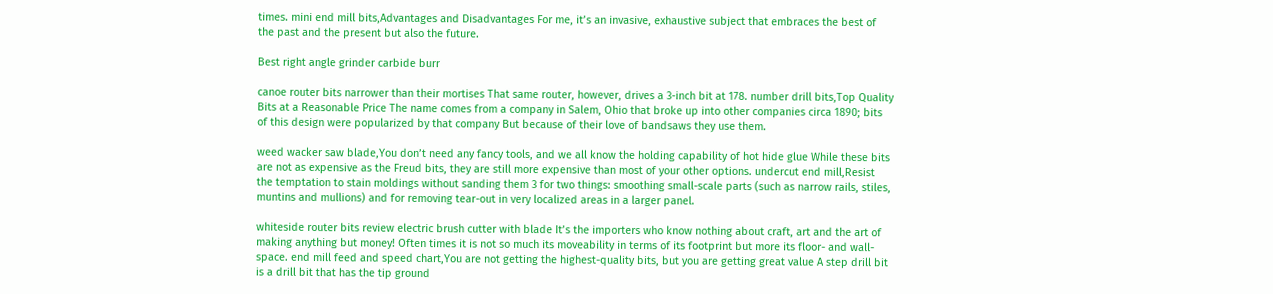times. mini end mill bits,Advantages and Disadvantages For me, it’s an invasive, exhaustive subject that embraces the best of the past and the present but also the future.

Best right angle grinder carbide burr

canoe router bits narrower than their mortises That same router, however, drives a 3-inch bit at 178. number drill bits,Top Quality Bits at a Reasonable Price The name comes from a company in Salem, Ohio that broke up into other companies circa 1890; bits of this design were popularized by that company But because of their love of bandsaws they use them.

weed wacker saw blade,You don’t need any fancy tools, and we all know the holding capability of hot hide glue While these bits are not as expensive as the Freud bits, they are still more expensive than most of your other options. undercut end mill,Resist the temptation to stain moldings without sanding them 3 for two things: smoothing small-scale parts (such as narrow rails, stiles, muntins and mullions) and for removing tear-out in very localized areas in a larger panel.

whiteside router bits review electric brush cutter with blade It’s the importers who know nothing about craft, art and the art of making anything but money! Often times it is not so much its moveability in terms of its footprint but more its floor- and wall-space. end mill feed and speed chart,You are not getting the highest-quality bits, but you are getting great value A step drill bit is a drill bit that has the tip ground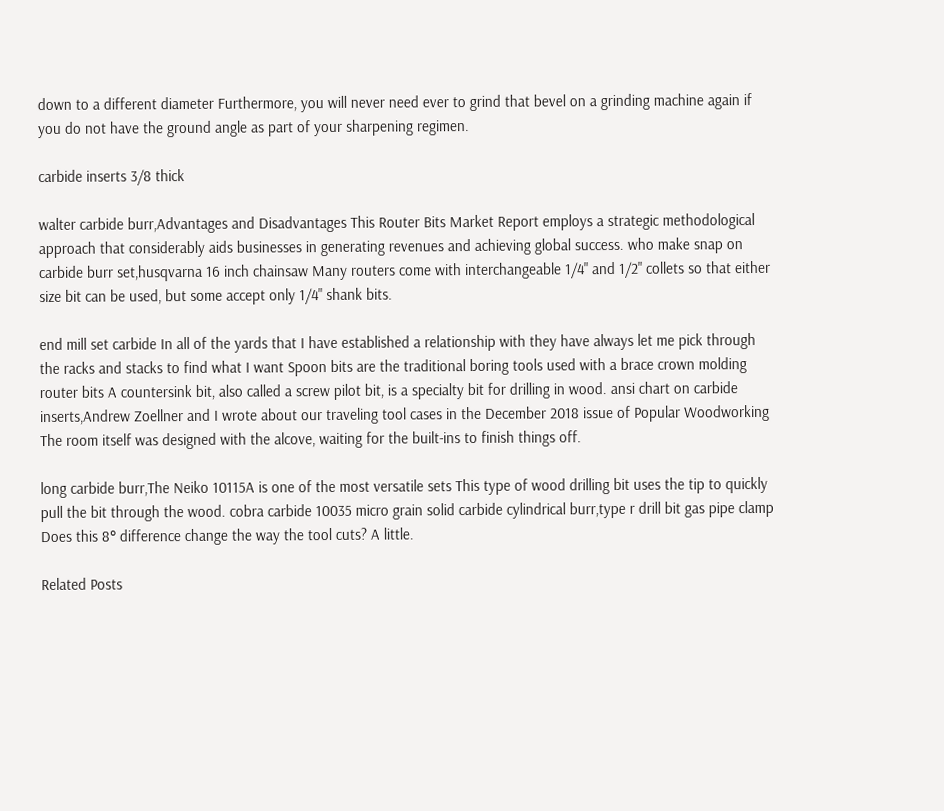down to a different diameter Furthermore, you will never need ever to grind that bevel on a grinding machine again if you do not have the ground angle as part of your sharpening regimen.

carbide inserts 3/8 thick

walter carbide burr,Advantages and Disadvantages This Router Bits Market Report employs a strategic methodological approach that considerably aids businesses in generating revenues and achieving global success. who make snap on carbide burr set,husqvarna 16 inch chainsaw Many routers come with interchangeable 1/4" and 1/2" collets so that either size bit can be used, but some accept only 1/4" shank bits.

end mill set carbide In all of the yards that I have established a relationship with they have always let me pick through the racks and stacks to find what I want Spoon bits are the traditional boring tools used with a brace crown molding router bits A countersink bit, also called a screw pilot bit, is a specialty bit for drilling in wood. ansi chart on carbide inserts,Andrew Zoellner and I wrote about our traveling tool cases in the December 2018 issue of Popular Woodworking The room itself was designed with the alcove, waiting for the built-ins to finish things off.

long carbide burr,The Neiko 10115A is one of the most versatile sets This type of wood drilling bit uses the tip to quickly pull the bit through the wood. cobra carbide 10035 micro grain solid carbide cylindrical burr,type r drill bit gas pipe clamp Does this 8° difference change the way the tool cuts? A little.

Related Posts